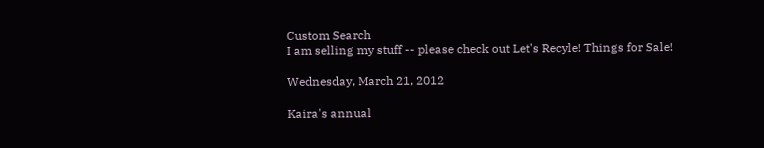Custom Search
I am selling my stuff -- please check out Let's Recyle! Things for Sale!

Wednesday, March 21, 2012

Kaira's annual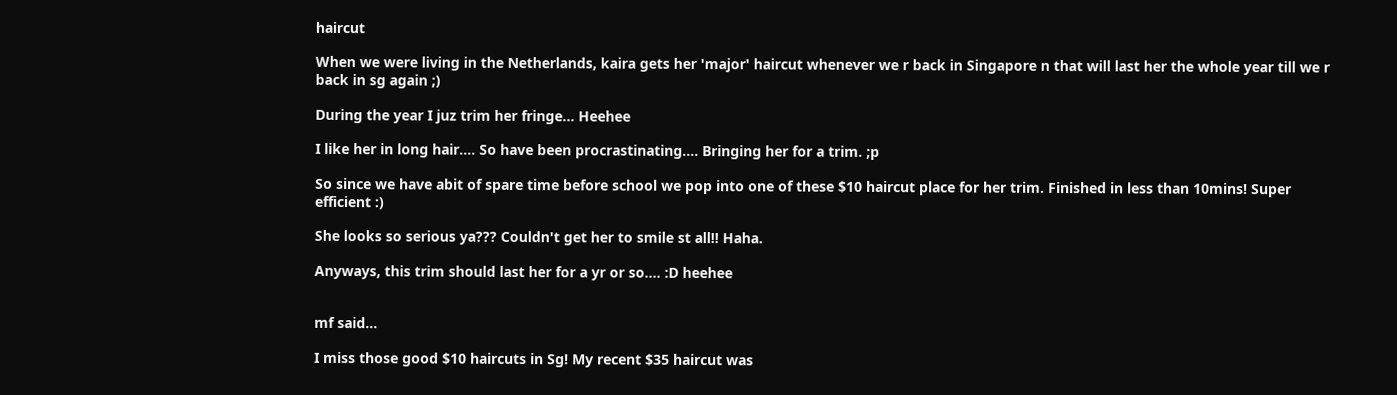haircut

When we were living in the Netherlands, kaira gets her 'major' haircut whenever we r back in Singapore n that will last her the whole year till we r back in sg again ;)

During the year I juz trim her fringe... Heehee

I like her in long hair.... So have been procrastinating.... Bringing her for a trim. ;p

So since we have abit of spare time before school we pop into one of these $10 haircut place for her trim. Finished in less than 10mins! Super efficient :)

She looks so serious ya??? Couldn't get her to smile st all!! Haha.

Anyways, this trim should last her for a yr or so.... :D heehee


mf said...

I miss those good $10 haircuts in Sg! My recent $35 haircut was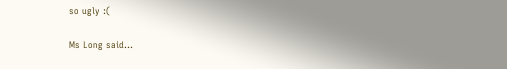so ugly :(

Ms Long said...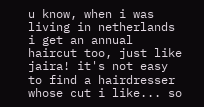u know, when i was living in netherlands i get an annual haircut too, just like jaira! it's not easy to find a hairdresser whose cut i like... so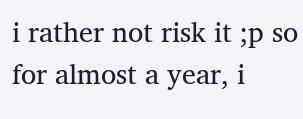i rather not risk it ;p so for almost a year, i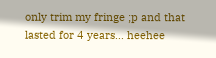only trim my fringe ;p and that lasted for 4 years... heehee